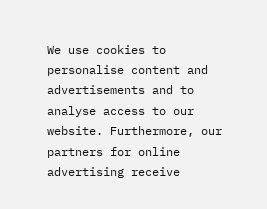We use cookies to personalise content and advertisements and to analyse access to our website. Furthermore, our partners for online advertising receive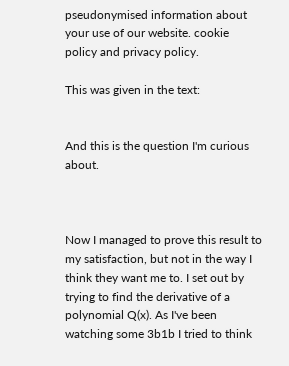pseudonymised information about your use of our website. cookie policy and privacy policy.

This was given in the text:


And this is the question I'm curious about.



Now I managed to prove this result to my satisfaction, but not in the way I think they want me to. I set out by trying to find the derivative of a polynomial Q(x). As I've been watching some 3b1b I tried to think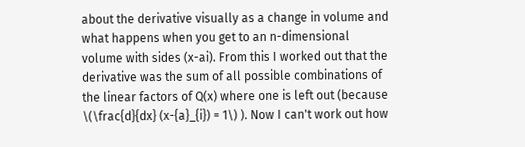about the derivative visually as a change in volume and what happens when you get to an n-dimensional volume with sides (x-ai). From this I worked out that the derivative was the sum of all possible combinations of the linear factors of Q(x) where one is left out (because \(\frac{d}{dx} (x-{a}_{i}) = 1\) ). Now I can't work out how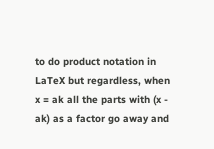to do product notation in LaTeX but regardless, when x = ak all the parts with (x - ak) as a factor go away and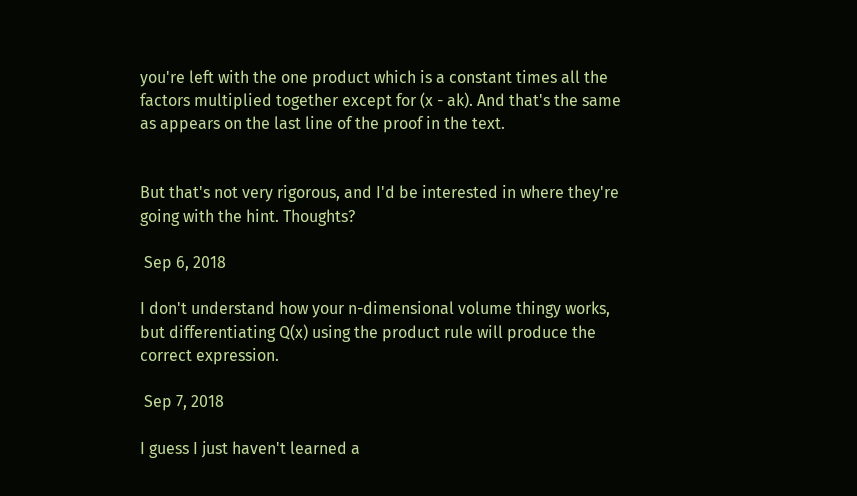you're left with the one product which is a constant times all the factors multiplied together except for (x - ak). And that's the same as appears on the last line of the proof in the text.


But that's not very rigorous, and I'd be interested in where they're going with the hint. Thoughts?

 Sep 6, 2018

I don't understand how your n-dimensional volume thingy works, but differentiating Q(x) using the product rule will produce the correct expression.

 Sep 7, 2018

I guess I just haven't learned a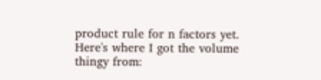product rule for n factors yet. Here's where I got the volume thingy from: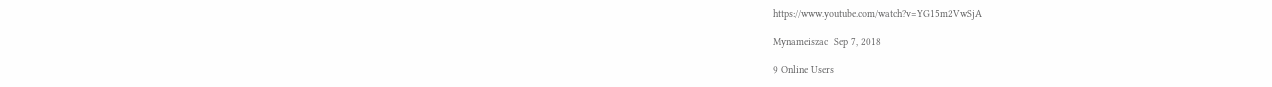https://www.youtube.com/watch?v=YG15m2VwSjA

Mynameiszac  Sep 7, 2018

9 Online Users